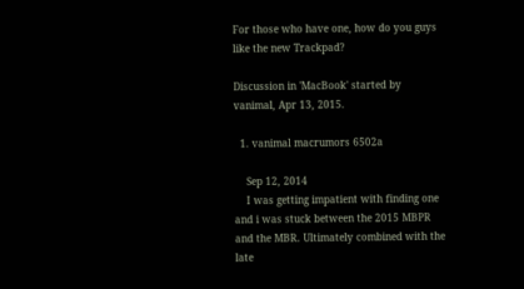For those who have one, how do you guys like the new Trackpad?

Discussion in 'MacBook' started by vanimal, Apr 13, 2015.

  1. vanimal macrumors 6502a

    Sep 12, 2014
    I was getting impatient with finding one and i was stuck between the 2015 MBPR and the MBR. Ultimately combined with the late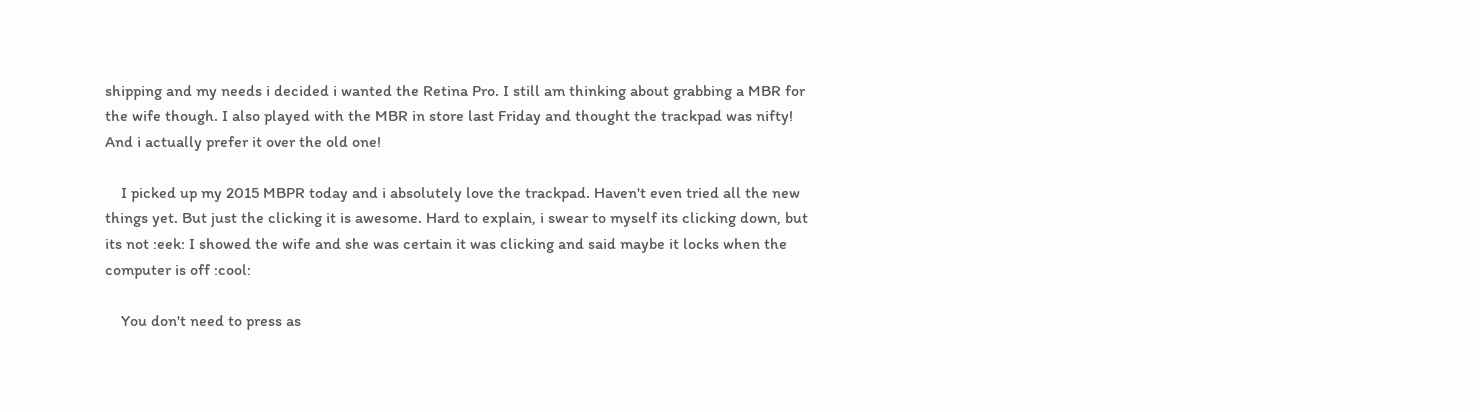shipping and my needs i decided i wanted the Retina Pro. I still am thinking about grabbing a MBR for the wife though. I also played with the MBR in store last Friday and thought the trackpad was nifty! And i actually prefer it over the old one!

    I picked up my 2015 MBPR today and i absolutely love the trackpad. Haven't even tried all the new things yet. But just the clicking it is awesome. Hard to explain, i swear to myself its clicking down, but its not :eek: I showed the wife and she was certain it was clicking and said maybe it locks when the computer is off :cool:

    You don't need to press as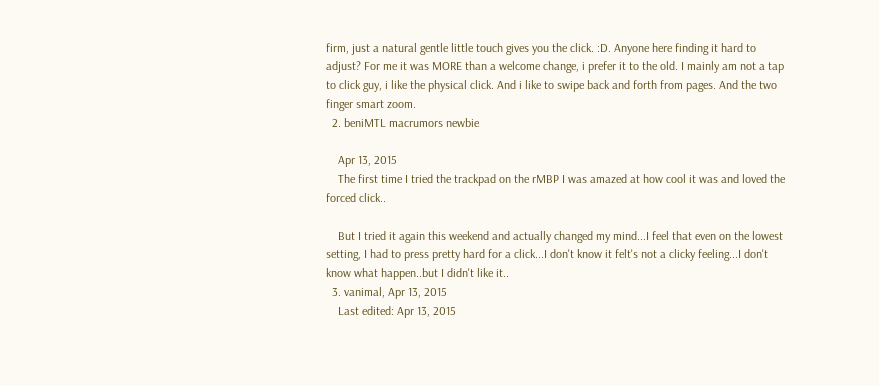firm, just a natural gentle little touch gives you the click. :D. Anyone here finding it hard to adjust? For me it was MORE than a welcome change, i prefer it to the old. I mainly am not a tap to click guy, i like the physical click. And i like to swipe back and forth from pages. And the two finger smart zoom.
  2. beniMTL macrumors newbie

    Apr 13, 2015
    The first time I tried the trackpad on the rMBP I was amazed at how cool it was and loved the forced click..

    But I tried it again this weekend and actually changed my mind...I feel that even on the lowest setting, I had to press pretty hard for a click...I don't know it felt's not a clicky feeling...I don't know what happen..but I didn't like it..
  3. vanimal, Apr 13, 2015
    Last edited: Apr 13, 2015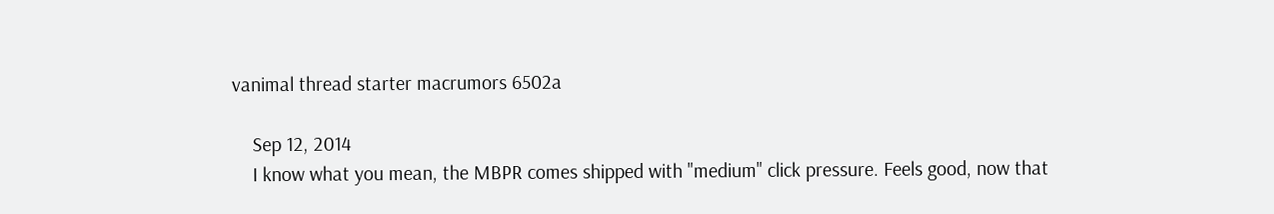vanimal thread starter macrumors 6502a

    Sep 12, 2014
    I know what you mean, the MBPR comes shipped with "medium" click pressure. Feels good, now that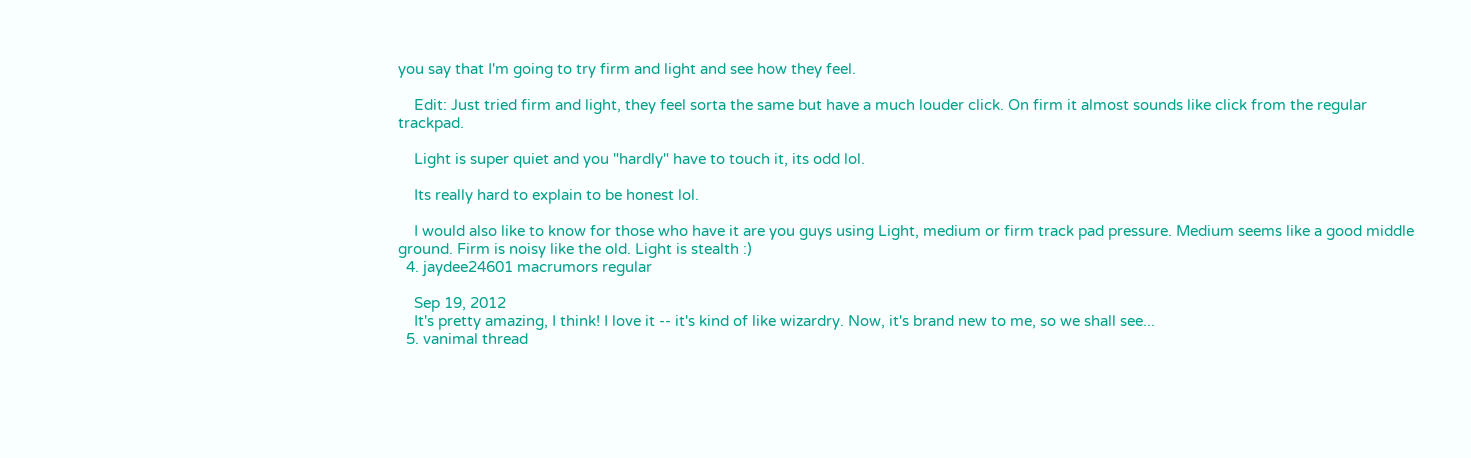you say that I'm going to try firm and light and see how they feel.

    Edit: Just tried firm and light, they feel sorta the same but have a much louder click. On firm it almost sounds like click from the regular trackpad.

    Light is super quiet and you "hardly" have to touch it, its odd lol.

    Its really hard to explain to be honest lol.

    I would also like to know for those who have it are you guys using Light, medium or firm track pad pressure. Medium seems like a good middle ground. Firm is noisy like the old. Light is stealth :)
  4. jaydee24601 macrumors regular

    Sep 19, 2012
    It's pretty amazing, I think! I love it -- it's kind of like wizardry. Now, it's brand new to me, so we shall see...
  5. vanimal thread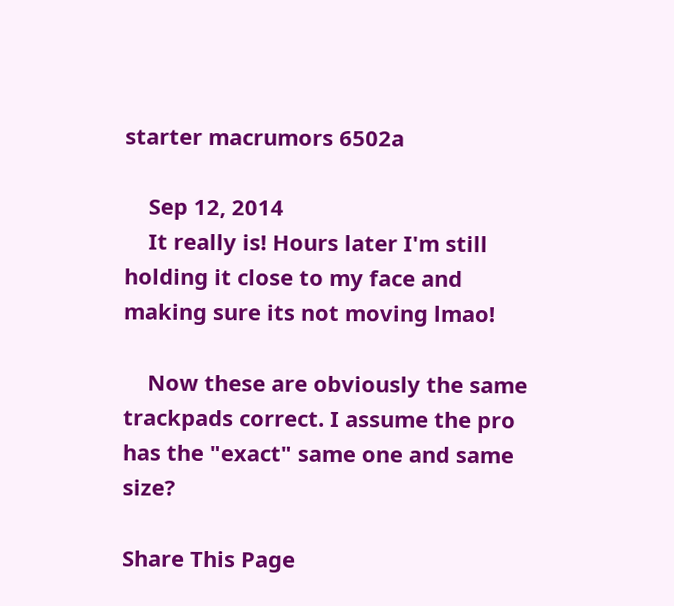starter macrumors 6502a

    Sep 12, 2014
    It really is! Hours later I'm still holding it close to my face and making sure its not moving lmao!

    Now these are obviously the same trackpads correct. I assume the pro has the "exact" same one and same size?

Share This Page